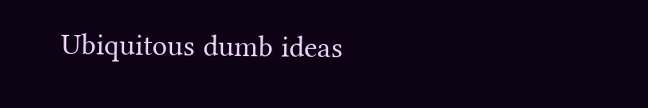Ubiquitous dumb ideas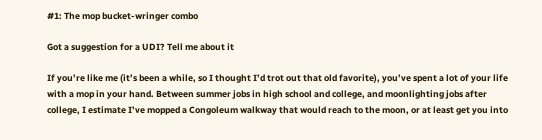#1: The mop bucket-wringer combo

Got a suggestion for a UDI? Tell me about it

If you’re like me (it’s been a while, so I thought I’d trot out that old favorite), you’ve spent a lot of your life with a mop in your hand. Between summer jobs in high school and college, and moonlighting jobs after college, I estimate I’ve mopped a Congoleum walkway that would reach to the moon, or at least get you into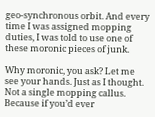geo-synchronous orbit. And every time I was assigned mopping duties, I was told to use one of these moronic pieces of junk.

Why moronic, you ask? Let me see your hands. Just as I thought. Not a single mopping callus. Because if you’d ever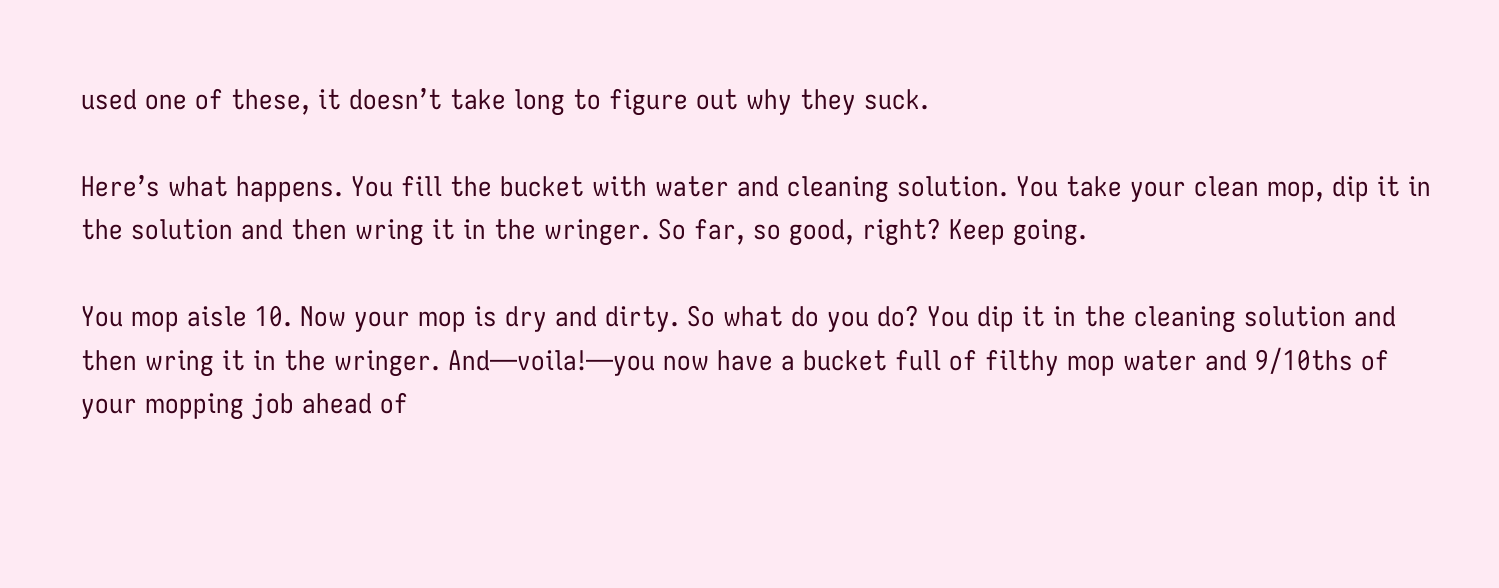used one of these, it doesn’t take long to figure out why they suck.

Here’s what happens. You fill the bucket with water and cleaning solution. You take your clean mop, dip it in the solution and then wring it in the wringer. So far, so good, right? Keep going.

You mop aisle 10. Now your mop is dry and dirty. So what do you do? You dip it in the cleaning solution and then wring it in the wringer. And—voila!—you now have a bucket full of filthy mop water and 9/10ths of your mopping job ahead of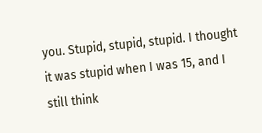you. Stupid, stupid, stupid. I thought it was stupid when I was 15, and I still think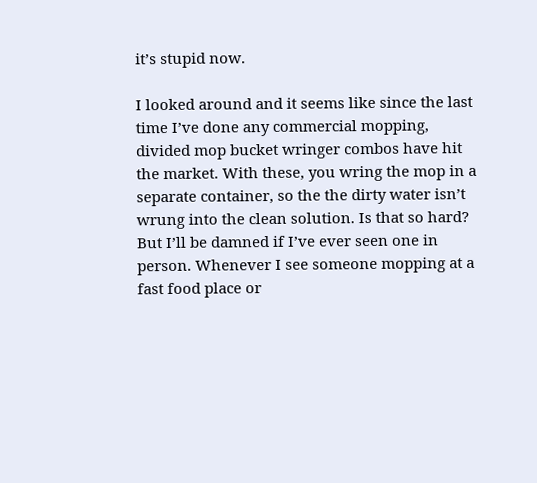it’s stupid now.

I looked around and it seems like since the last time I’ve done any commercial mopping, divided mop bucket wringer combos have hit the market. With these, you wring the mop in a separate container, so the the dirty water isn’t wrung into the clean solution. Is that so hard? But I’ll be damned if I’ve ever seen one in person. Whenever I see someone mopping at a fast food place or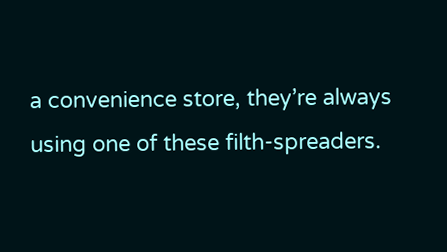a convenience store, they’re always using one of these filth-spreaders.